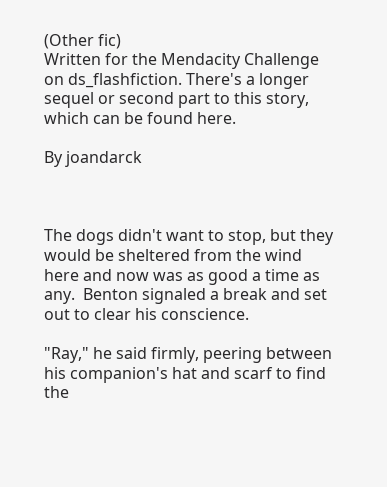(Other fic)
Written for the Mendacity Challenge on ds_flashfiction. There's a longer sequel or second part to this story, which can be found here.

By joandarck



The dogs didn't want to stop, but they would be sheltered from the wind here and now was as good a time as any.  Benton signaled a break and set out to clear his conscience.

"Ray," he said firmly, peering between his companion's hat and scarf to find the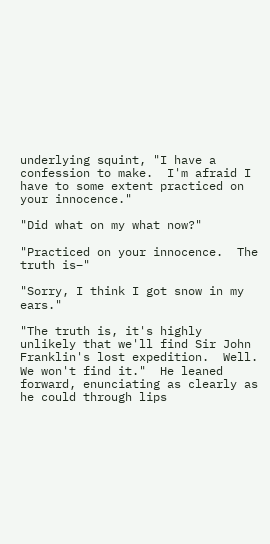underlying squint, "I have a confession to make.  I'm afraid I have to some extent practiced on your innocence."

"Did what on my what now?"

"Practiced on your innocence.  The truth is–"

"Sorry, I think I got snow in my ears."

"The truth is, it's highly unlikely that we'll find Sir John Franklin's lost expedition.  Well.  We won't find it."  He leaned forward, enunciating as clearly as he could through lips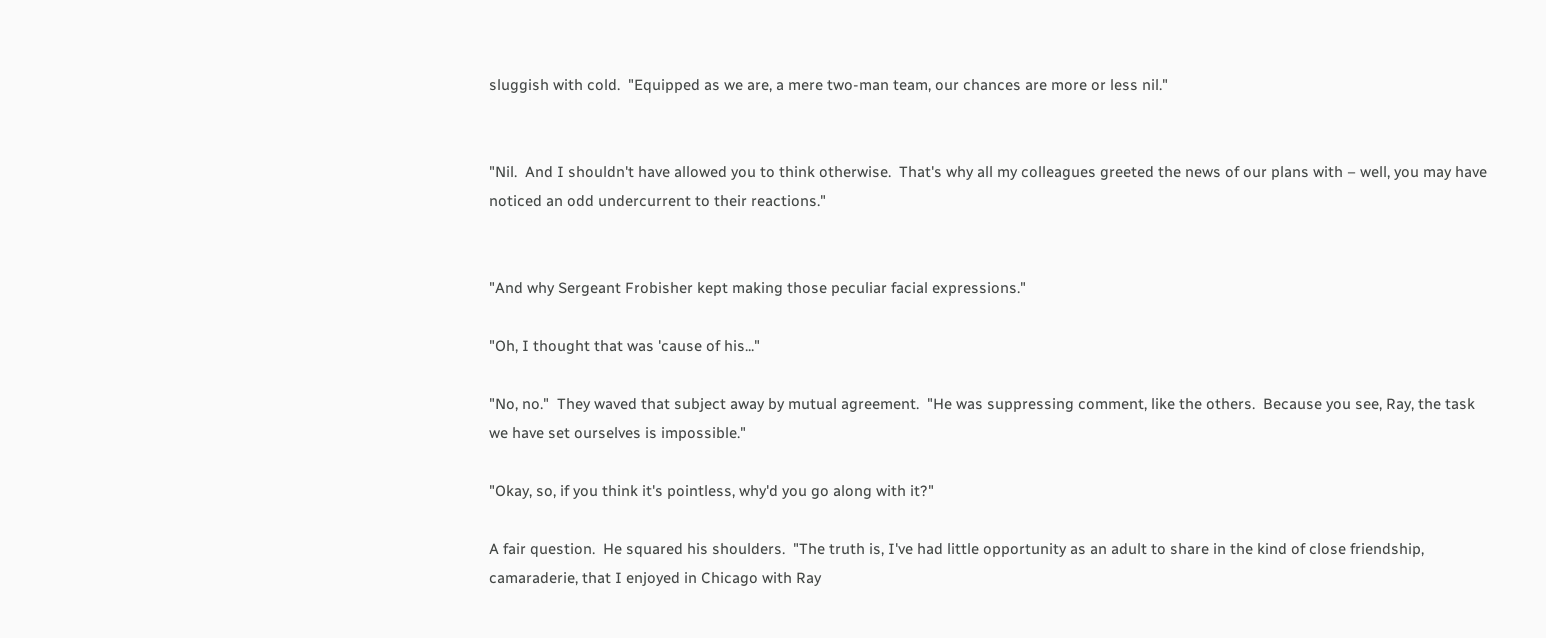sluggish with cold.  "Equipped as we are, a mere two-man team, our chances are more or less nil."


"Nil.  And I shouldn't have allowed you to think otherwise.  That's why all my colleagues greeted the news of our plans with – well, you may have noticed an odd undercurrent to their reactions."


"And why Sergeant Frobisher kept making those peculiar facial expressions."

"Oh, I thought that was 'cause of his..."

"No, no."  They waved that subject away by mutual agreement.  "He was suppressing comment, like the others.  Because you see, Ray, the task we have set ourselves is impossible."

"Okay, so, if you think it's pointless, why'd you go along with it?"

A fair question.  He squared his shoulders.  "The truth is, I've had little opportunity as an adult to share in the kind of close friendship, camaraderie, that I enjoyed in Chicago with Ray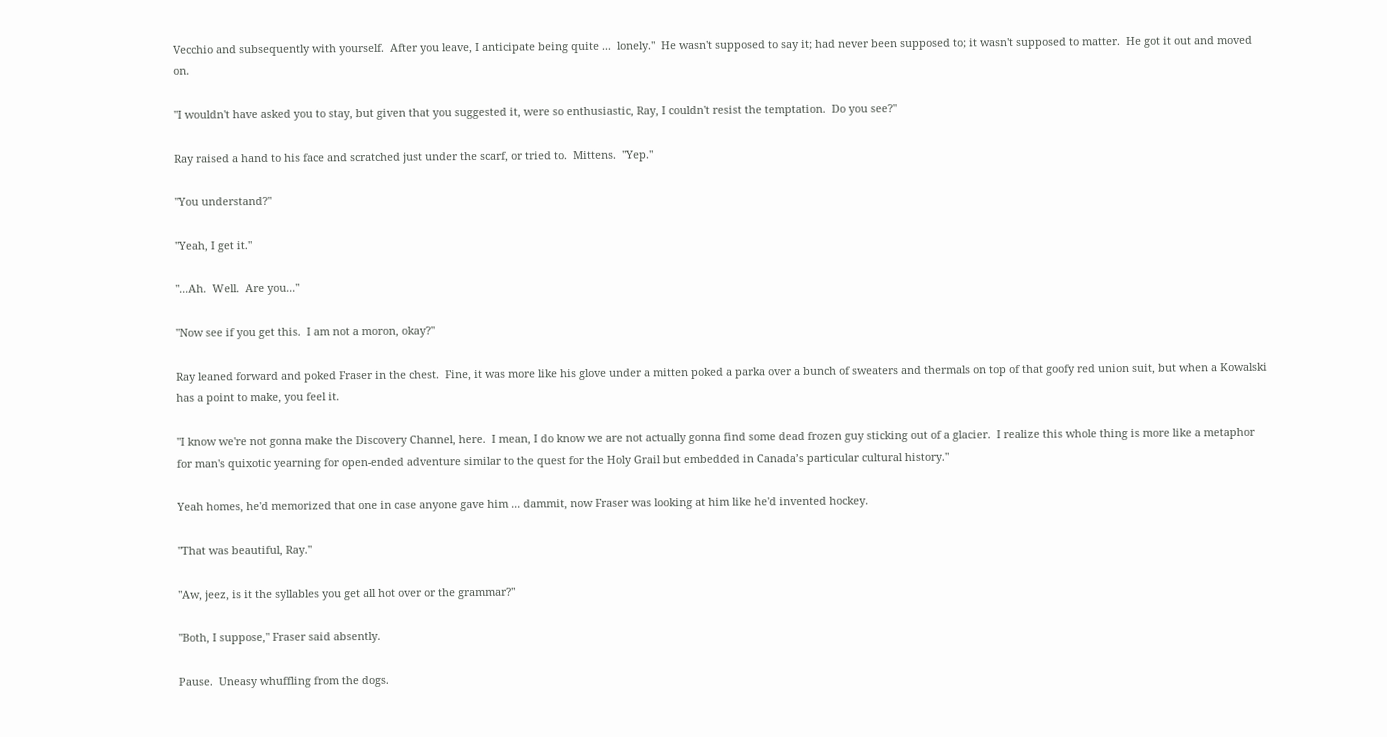Vecchio and subsequently with yourself.  After you leave, I anticipate being quite ...  lonely."  He wasn't supposed to say it; had never been supposed to; it wasn't supposed to matter.  He got it out and moved on.

"I wouldn't have asked you to stay, but given that you suggested it, were so enthusiastic, Ray, I couldn't resist the temptation.  Do you see?"

Ray raised a hand to his face and scratched just under the scarf, or tried to.  Mittens.  "Yep."

"You understand?"

"Yeah, I get it."

"...Ah.  Well.  Are you..."

"Now see if you get this.  I am not a moron, okay?"

Ray leaned forward and poked Fraser in the chest.  Fine, it was more like his glove under a mitten poked a parka over a bunch of sweaters and thermals on top of that goofy red union suit, but when a Kowalski has a point to make, you feel it.

"I know we're not gonna make the Discovery Channel, here.  I mean, I do know we are not actually gonna find some dead frozen guy sticking out of a glacier.  I realize this whole thing is more like a metaphor for man's quixotic yearning for open-ended adventure similar to the quest for the Holy Grail but embedded in Canada’s particular cultural history."

Yeah homes, he'd memorized that one in case anyone gave him ... dammit, now Fraser was looking at him like he'd invented hockey.

"That was beautiful, Ray."

"Aw, jeez, is it the syllables you get all hot over or the grammar?"

"Both, I suppose," Fraser said absently.

Pause.  Uneasy whuffling from the dogs.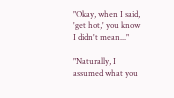"Okay, when I said, 'get hot,' you know I didn't mean..."

"Naturally, I assumed what you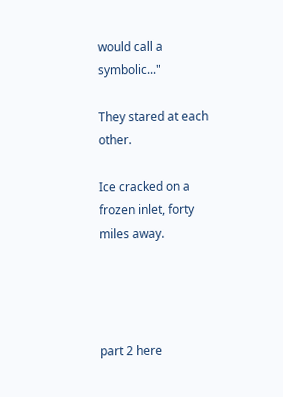would call a symbolic..."

They stared at each other.

Ice cracked on a frozen inlet, forty miles away.




part 2 here